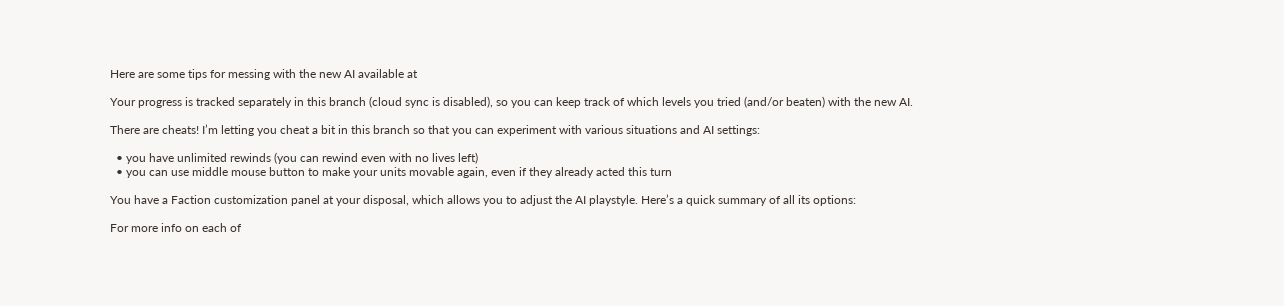Here are some tips for messing with the new AI available at

Your progress is tracked separately in this branch (cloud sync is disabled), so you can keep track of which levels you tried (and/or beaten) with the new AI.

There are cheats! I’m letting you cheat a bit in this branch so that you can experiment with various situations and AI settings:

  • you have unlimited rewinds (you can rewind even with no lives left)
  • you can use middle mouse button to make your units movable again, even if they already acted this turn

You have a Faction customization panel at your disposal, which allows you to adjust the AI playstyle. Here’s a quick summary of all its options:

For more info on each of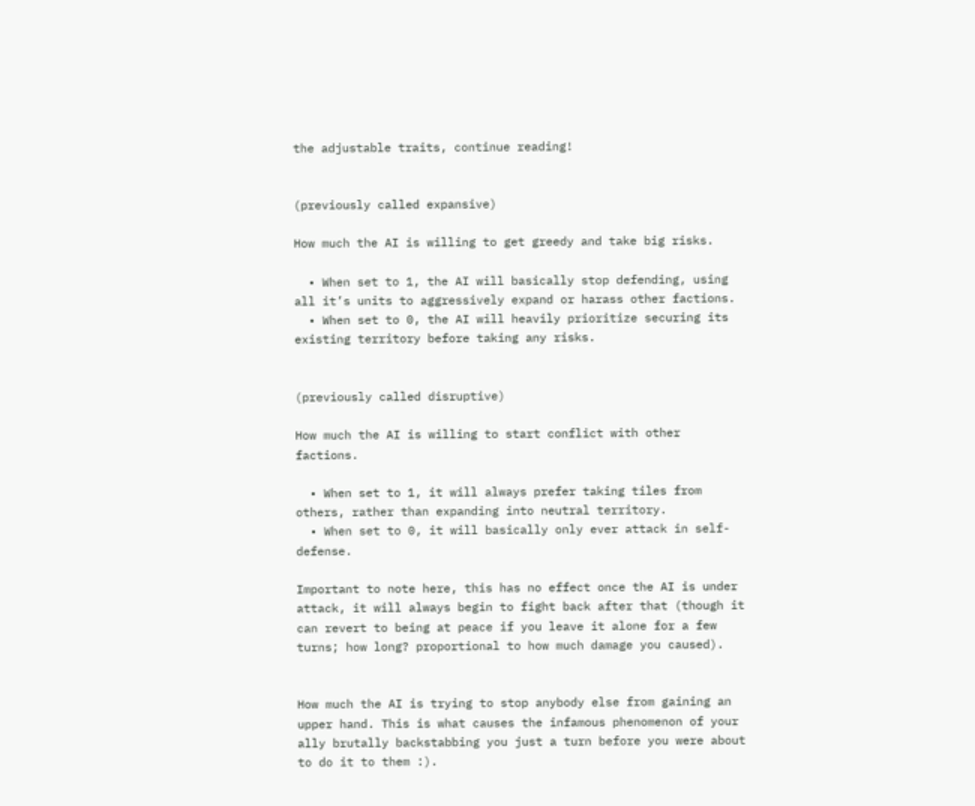the adjustable traits, continue reading!


(previously called expansive)

How much the AI is willing to get greedy and take big risks.

  • When set to 1, the AI will basically stop defending, using all it’s units to aggressively expand or harass other factions.
  • When set to 0, the AI will heavily prioritize securing its existing territory before taking any risks.


(previously called disruptive)

How much the AI is willing to start conflict with other factions.

  • When set to 1, it will always prefer taking tiles from others, rather than expanding into neutral territory.
  • When set to 0, it will basically only ever attack in self-defense.

Important to note here, this has no effect once the AI is under attack, it will always begin to fight back after that (though it can revert to being at peace if you leave it alone for a few turns; how long? proportional to how much damage you caused).


How much the AI is trying to stop anybody else from gaining an upper hand. This is what causes the infamous phenomenon of your ally brutally backstabbing you just a turn before you were about to do it to them :).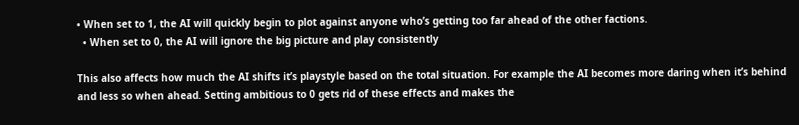• When set to 1, the AI will quickly begin to plot against anyone who’s getting too far ahead of the other factions.
  • When set to 0, the AI will ignore the big picture and play consistently

This also affects how much the AI shifts it’s playstyle based on the total situation. For example the AI becomes more daring when it’s behind and less so when ahead. Setting ambitious to 0 gets rid of these effects and makes the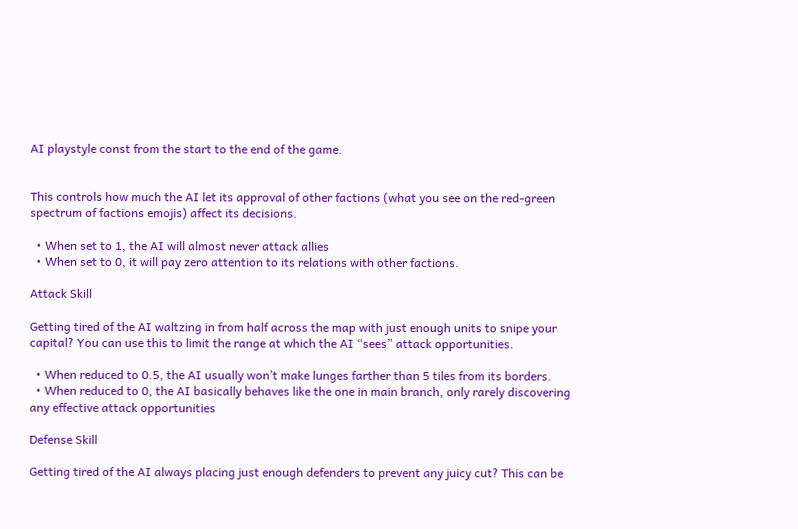AI playstyle const from the start to the end of the game.


This controls how much the AI let its approval of other factions (what you see on the red-green spectrum of factions emojis) affect its decisions.

  • When set to 1, the AI will almost never attack allies
  • When set to 0, it will pay zero attention to its relations with other factions.

Attack Skill

Getting tired of the AI waltzing in from half across the map with just enough units to snipe your capital? You can use this to limit the range at which the AI “sees” attack opportunities.

  • When reduced to 0.5, the AI usually won’t make lunges farther than 5 tiles from its borders.
  • When reduced to 0, the AI basically behaves like the one in main branch, only rarely discovering any effective attack opportunities

Defense Skill

Getting tired of the AI always placing just enough defenders to prevent any juicy cut? This can be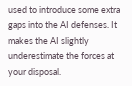used to introduce some extra gaps into the AI defenses. It makes the AI slightly underestimate the forces at your disposal.